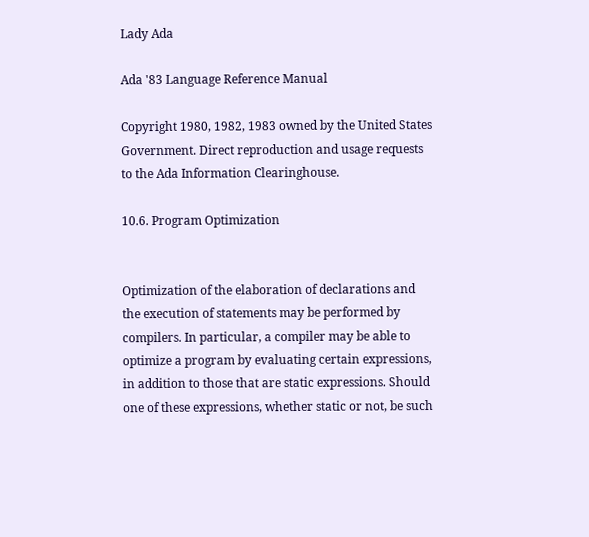Lady Ada

Ada '83 Language Reference Manual

Copyright 1980, 1982, 1983 owned by the United States Government. Direct reproduction and usage requests to the Ada Information Clearinghouse.

10.6. Program Optimization


Optimization of the elaboration of declarations and the execution of statements may be performed by compilers. In particular, a compiler may be able to optimize a program by evaluating certain expressions, in addition to those that are static expressions. Should one of these expressions, whether static or not, be such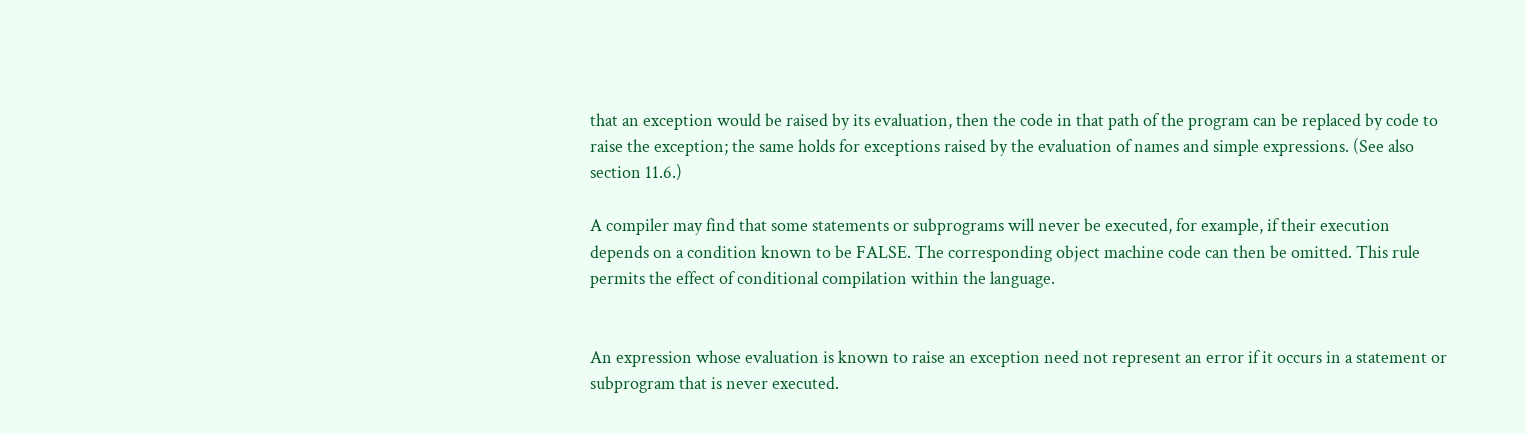that an exception would be raised by its evaluation, then the code in that path of the program can be replaced by code to raise the exception; the same holds for exceptions raised by the evaluation of names and simple expressions. (See also section 11.6.)

A compiler may find that some statements or subprograms will never be executed, for example, if their execution depends on a condition known to be FALSE. The corresponding object machine code can then be omitted. This rule permits the effect of conditional compilation within the language.


An expression whose evaluation is known to raise an exception need not represent an error if it occurs in a statement or subprogram that is never executed.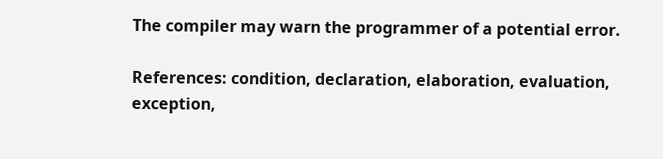The compiler may warn the programmer of a potential error.

References: condition, declaration, elaboration, evaluation, exception,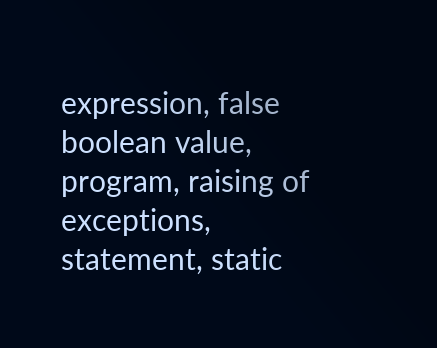expression, false boolean value, program, raising of exceptions, statement, static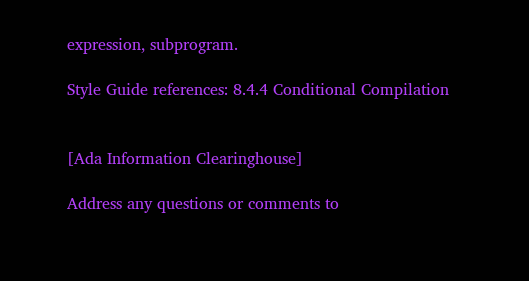expression, subprogram.

Style Guide references: 8.4.4 Conditional Compilation


[Ada Information Clearinghouse]

Address any questions or comments to